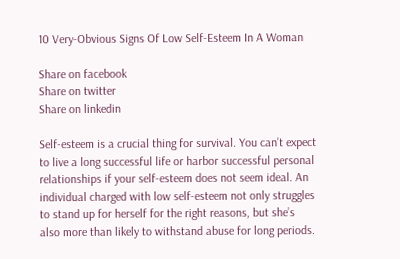10 Very-Obvious Signs Of Low Self-Esteem In A Woman

Share on facebook
Share on twitter
Share on linkedin

Self-esteem is a crucial thing for survival. You can’t expect to live a long successful life or harbor successful personal relationships if your self-esteem does not seem ideal. An individual charged with low self-esteem not only struggles to stand up for herself for the right reasons, but she’s also more than likely to withstand abuse for long periods.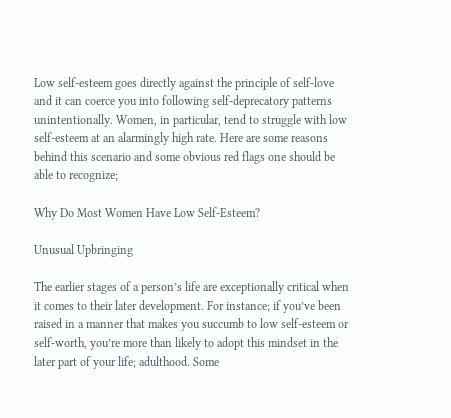Low self-esteem goes directly against the principle of self-love and it can coerce you into following self-deprecatory patterns unintentionally. Women, in particular, tend to struggle with low self-esteem at an alarmingly high rate. Here are some reasons behind this scenario and some obvious red flags one should be able to recognize;

Why Do Most Women Have Low Self-Esteem?

Unusual Upbringing

The earlier stages of a person’s life are exceptionally critical when it comes to their later development. For instance; if you’ve been raised in a manner that makes you succumb to low self-esteem or self-worth, you’re more than likely to adopt this mindset in the later part of your life; adulthood. Some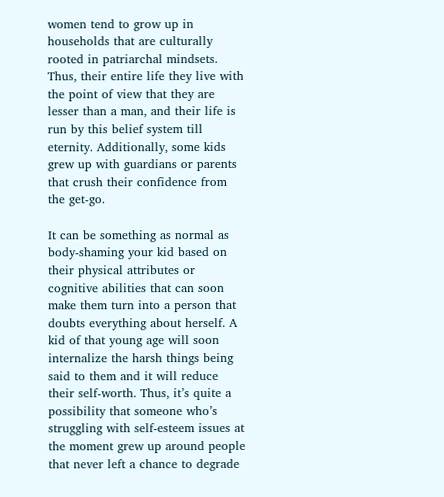women tend to grow up in households that are culturally rooted in patriarchal mindsets. Thus, their entire life they live with the point of view that they are lesser than a man, and their life is run by this belief system till eternity. Additionally, some kids grew up with guardians or parents that crush their confidence from the get-go.

It can be something as normal as body-shaming your kid based on their physical attributes or cognitive abilities that can soon make them turn into a person that doubts everything about herself. A kid of that young age will soon internalize the harsh things being said to them and it will reduce their self-worth. Thus, it’s quite a possibility that someone who’s struggling with self-esteem issues at the moment grew up around people that never left a chance to degrade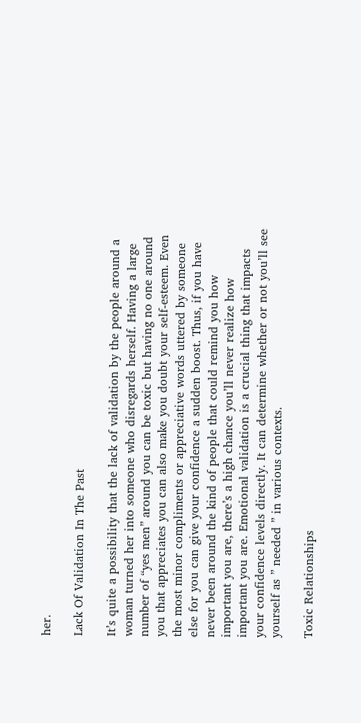her.

Lack Of Validation In The Past

It’s quite a possibility that the lack of validation by the people around a woman turned her into someone who disregards herself. Having a large number of “yes men” around you can be toxic but having no one around you that appreciates you can also make you doubt your self-esteem. Even the most minor compliments or appreciative words uttered by someone else for you can give your confidence a sudden boost. Thus, if you have never been around the kind of people that could remind you how important you are, there’s a high chance you’ll never realize how important you are. Emotional validation is a crucial thing that impacts your confidence levels directly. It can determine whether or not you’ll see yourself as ” needed ” in various contexts.

Toxic Relationships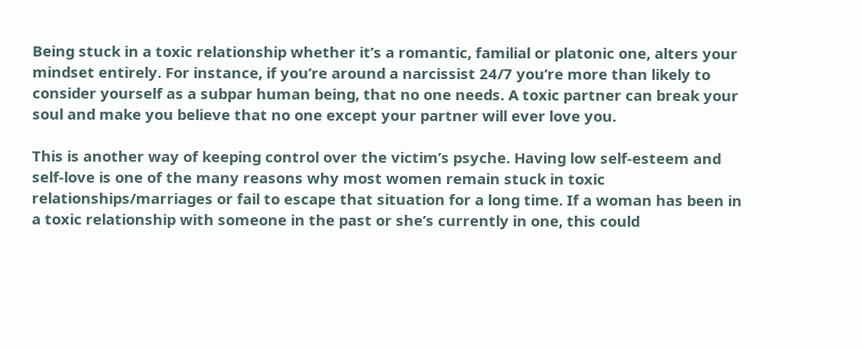Being stuck in a toxic relationship whether it’s a romantic, familial or platonic one, alters your mindset entirely. For instance, if you’re around a narcissist 24/7 you’re more than likely to consider yourself as a subpar human being, that no one needs. A toxic partner can break your soul and make you believe that no one except your partner will ever love you.

This is another way of keeping control over the victim’s psyche. Having low self-esteem and self-love is one of the many reasons why most women remain stuck in toxic relationships/marriages or fail to escape that situation for a long time. If a woman has been in a toxic relationship with someone in the past or she’s currently in one, this could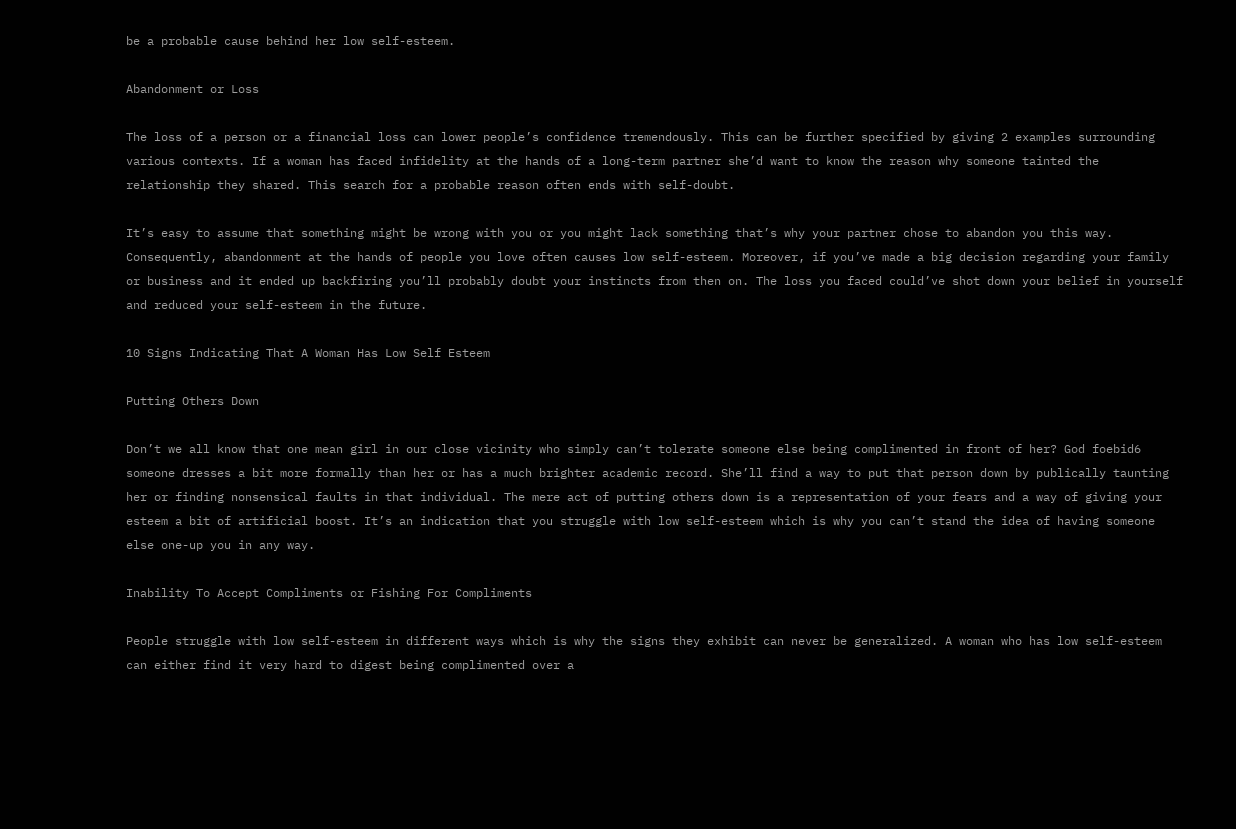be a probable cause behind her low self-esteem.

Abandonment or Loss

The loss of a person or a financial loss can lower people’s confidence tremendously. This can be further specified by giving 2 examples surrounding various contexts. If a woman has faced infidelity at the hands of a long-term partner she’d want to know the reason why someone tainted the relationship they shared. This search for a probable reason often ends with self-doubt.

It’s easy to assume that something might be wrong with you or you might lack something that’s why your partner chose to abandon you this way. Consequently, abandonment at the hands of people you love often causes low self-esteem. Moreover, if you’ve made a big decision regarding your family or business and it ended up backfiring you’ll probably doubt your instincts from then on. The loss you faced could’ve shot down your belief in yourself and reduced your self-esteem in the future.

10 Signs Indicating That A Woman Has Low Self Esteem

Putting Others Down

Don’t we all know that one mean girl in our close vicinity who simply can’t tolerate someone else being complimented in front of her? God foebid6 someone dresses a bit more formally than her or has a much brighter academic record. She’ll find a way to put that person down by publically taunting her or finding nonsensical faults in that individual. The mere act of putting others down is a representation of your fears and a way of giving your esteem a bit of artificial boost. It’s an indication that you struggle with low self-esteem which is why you can’t stand the idea of having someone else one-up you in any way.

Inability To Accept Compliments or Fishing For Compliments

People struggle with low self-esteem in different ways which is why the signs they exhibit can never be generalized. A woman who has low self-esteem can either find it very hard to digest being complimented over a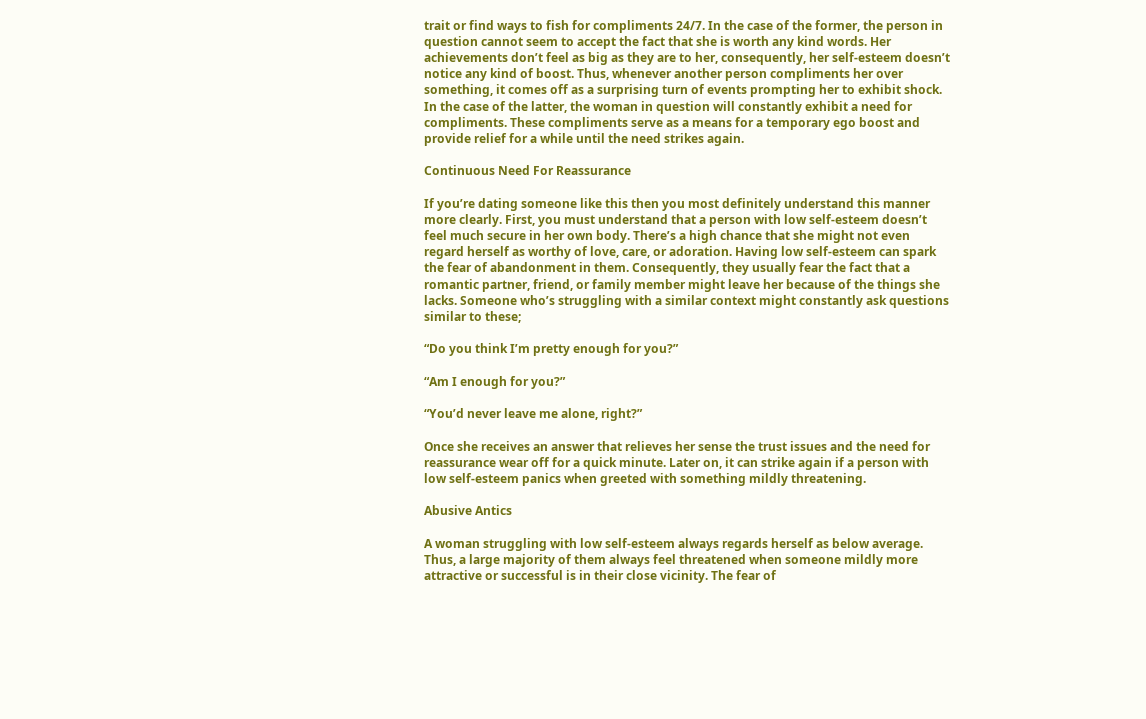trait or find ways to fish for compliments 24/7. In the case of the former, the person in question cannot seem to accept the fact that she is worth any kind words. Her achievements don’t feel as big as they are to her, consequently, her self-esteem doesn’t notice any kind of boost. Thus, whenever another person compliments her over something, it comes off as a surprising turn of events prompting her to exhibit shock. In the case of the latter, the woman in question will constantly exhibit a need for compliments. These compliments serve as a means for a temporary ego boost and provide relief for a while until the need strikes again.

Continuous Need For Reassurance

If you’re dating someone like this then you most definitely understand this manner more clearly. First, you must understand that a person with low self-esteem doesn’t feel much secure in her own body. There’s a high chance that she might not even regard herself as worthy of love, care, or adoration. Having low self-esteem can spark the fear of abandonment in them. Consequently, they usually fear the fact that a romantic partner, friend, or family member might leave her because of the things she lacks. Someone who’s struggling with a similar context might constantly ask questions similar to these;

“Do you think I’m pretty enough for you?”

“Am I enough for you?”

“You’d never leave me alone, right?”

Once she receives an answer that relieves her sense the trust issues and the need for reassurance wear off for a quick minute. Later on, it can strike again if a person with low self-esteem panics when greeted with something mildly threatening.

Abusive Antics

A woman struggling with low self-esteem always regards herself as below average. Thus, a large majority of them always feel threatened when someone mildly more attractive or successful is in their close vicinity. The fear of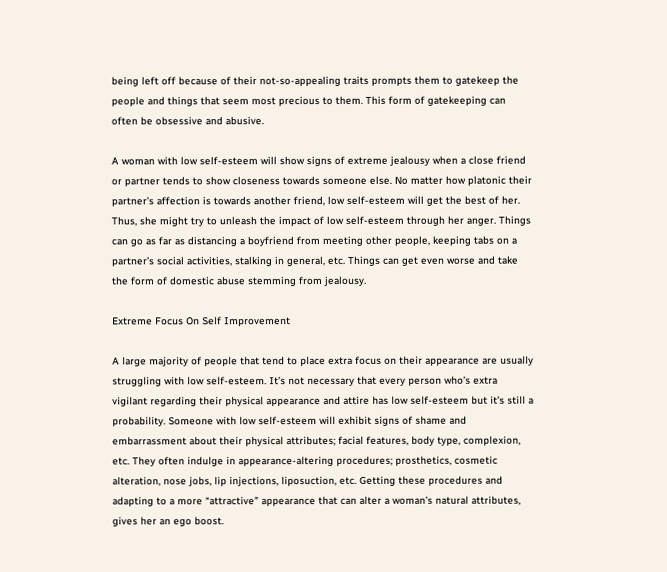being left off because of their not-so-appealing traits prompts them to gatekeep the people and things that seem most precious to them. This form of gatekeeping can often be obsessive and abusive.

A woman with low self-esteem will show signs of extreme jealousy when a close friend or partner tends to show closeness towards someone else. No matter how platonic their partner’s affection is towards another friend, low self-esteem will get the best of her. Thus, she might try to unleash the impact of low self-esteem through her anger. Things can go as far as distancing a boyfriend from meeting other people, keeping tabs on a partner’s social activities, stalking in general, etc. Things can get even worse and take the form of domestic abuse stemming from jealousy.

Extreme Focus On Self Improvement

A large majority of people that tend to place extra focus on their appearance are usually struggling with low self-esteem. It’s not necessary that every person who’s extra vigilant regarding their physical appearance and attire has low self-esteem but it’s still a probability. Someone with low self-esteem will exhibit signs of shame and embarrassment about their physical attributes; facial features, body type, complexion, etc. They often indulge in appearance-altering procedures; prosthetics, cosmetic alteration, nose jobs, lip injections, liposuction, etc. Getting these procedures and adapting to a more “attractive” appearance that can alter a woman’s natural attributes, gives her an ego boost.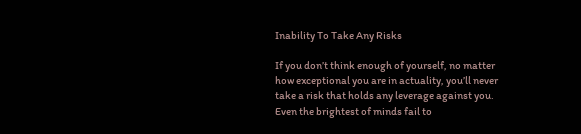Inability To Take Any Risks

If you don’t think enough of yourself, no matter how exceptional you are in actuality, you’ll never take a risk that holds any leverage against you. Even the brightest of minds fail to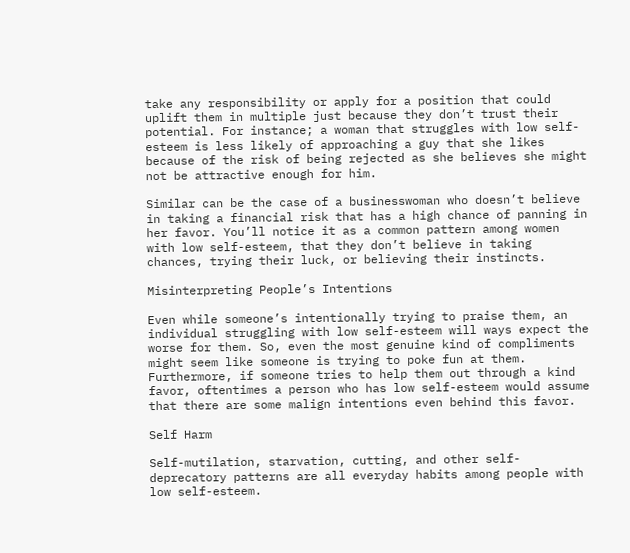take any responsibility or apply for a position that could uplift them in multiple just because they don’t trust their potential. For instance; a woman that struggles with low self-esteem is less likely of approaching a guy that she likes because of the risk of being rejected as she believes she might not be attractive enough for him.

Similar can be the case of a businesswoman who doesn’t believe in taking a financial risk that has a high chance of panning in her favor. You’ll notice it as a common pattern among women with low self-esteem, that they don’t believe in taking chances, trying their luck, or believing their instincts.

Misinterpreting People’s Intentions

Even while someone’s intentionally trying to praise them, an individual struggling with low self-esteem will ways expect the worse for them. So, even the most genuine kind of compliments might seem like someone is trying to poke fun at them. Furthermore, if someone tries to help them out through a kind favor, oftentimes a person who has low self-esteem would assume that there are some malign intentions even behind this favor.

Self Harm

Self-mutilation, starvation, cutting, and other self-deprecatory patterns are all everyday habits among people with low self-esteem.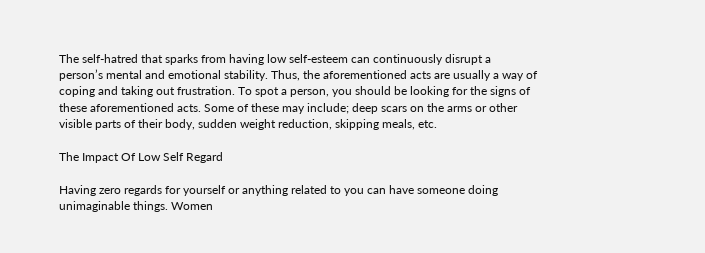The self-hatred that sparks from having low self-esteem can continuously disrupt a person’s mental and emotional stability. Thus, the aforementioned acts are usually a way of coping and taking out frustration. To spot a person, you should be looking for the signs of these aforementioned acts. Some of these may include; deep scars on the arms or other visible parts of their body, sudden weight reduction, skipping meals, etc.

The Impact Of Low Self Regard

Having zero regards for yourself or anything related to you can have someone doing unimaginable things. Women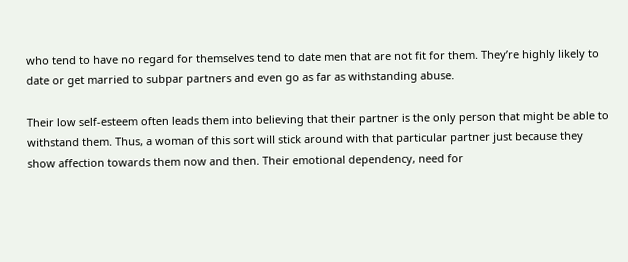who tend to have no regard for themselves tend to date men that are not fit for them. They’re highly likely to date or get married to subpar partners and even go as far as withstanding abuse.

Their low self-esteem often leads them into believing that their partner is the only person that might be able to withstand them. Thus, a woman of this sort will stick around with that particular partner just because they show affection towards them now and then. Their emotional dependency, need for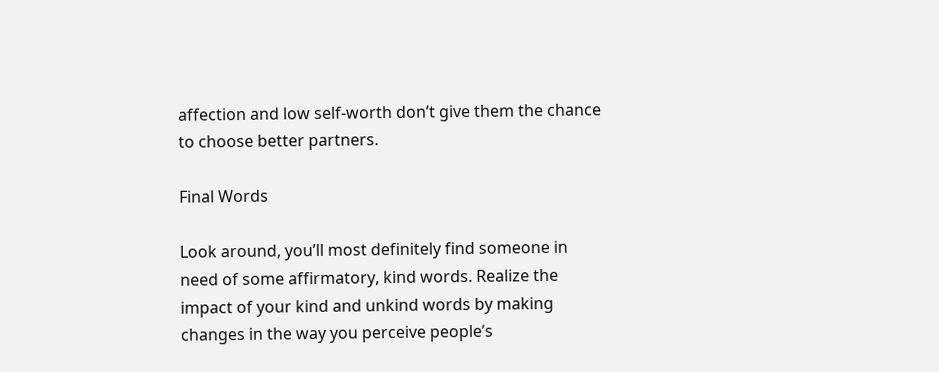affection and low self-worth don’t give them the chance to choose better partners.

Final Words

Look around, you’ll most definitely find someone in need of some affirmatory, kind words. Realize the impact of your kind and unkind words by making changes in the way you perceive people’s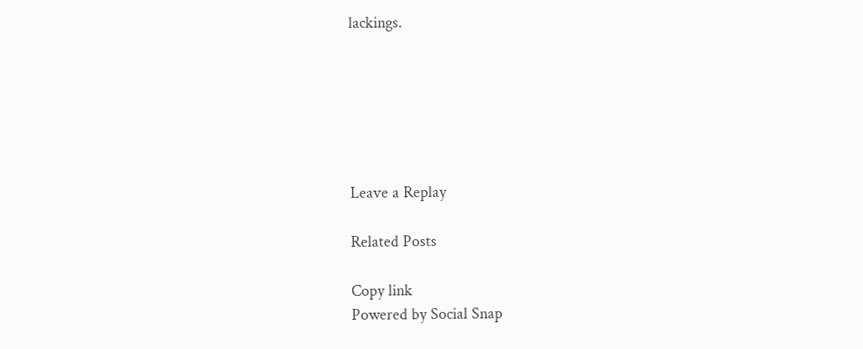lackings.






Leave a Replay

Related Posts

Copy link
Powered by Social Snap